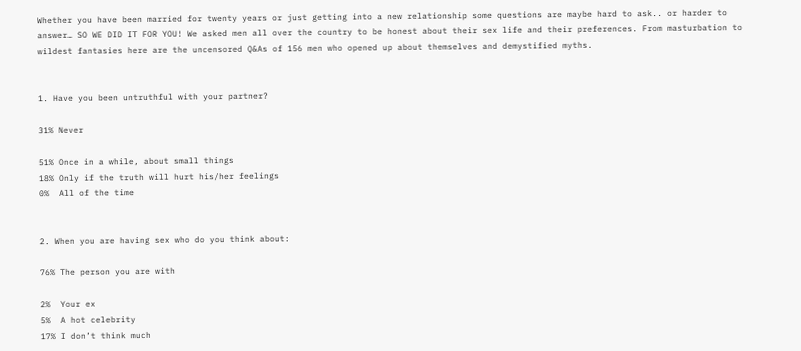Whether you have been married for twenty years or just getting into a new relationship some questions are maybe hard to ask.. or harder to answer… SO WE DID IT FOR YOU! We asked men all over the country to be honest about their sex life and their preferences. From masturbation to wildest fantasies here are the uncensored Q&As of 156 men who opened up about themselves and demystified myths.


1. Have you been untruthful with your partner?

31% Never

51% Once in a while, about small things
18% Only if the truth will hurt his/her feelings
0%  All of the time


2. When you are having sex who do you think about:

76% The person you are with

2%  Your ex
5%  A hot celebrity
17% I don’t think much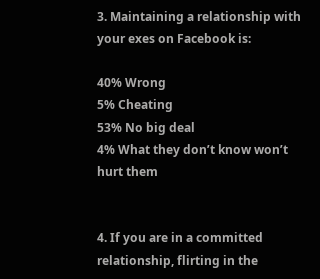3. Maintaining a relationship with your exes on Facebook is:

40% Wrong
5% Cheating
53% No big deal
4% What they don’t know won’t hurt them


4. If you are in a committed relationship, flirting in the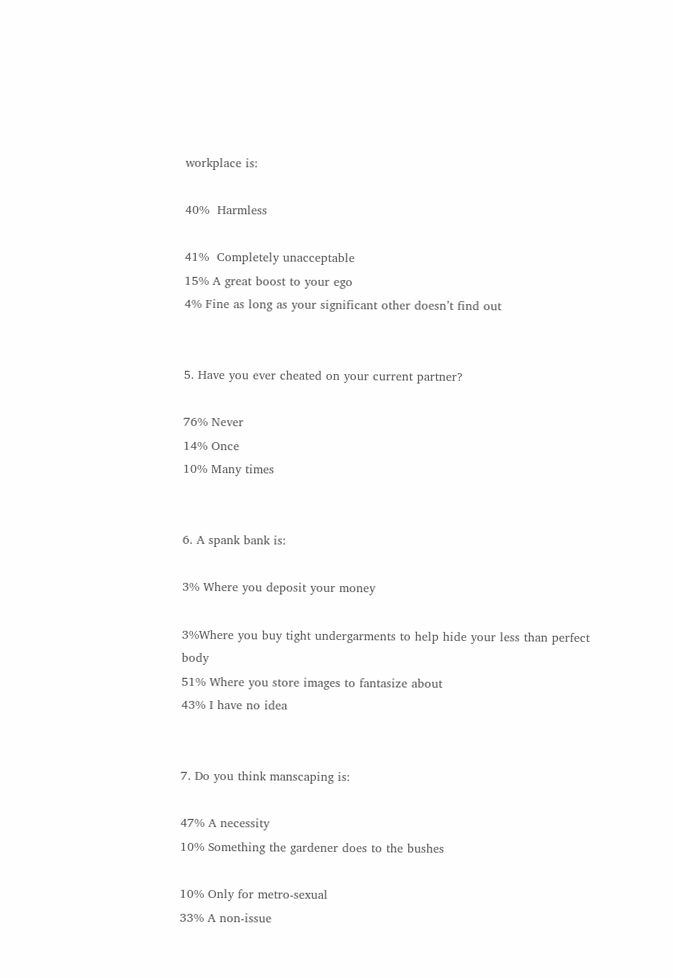workplace is:

40%  Harmless

41%  Completely unacceptable
15% A great boost to your ego
4% Fine as long as your significant other doesn’t find out


5. Have you ever cheated on your current partner?

76% Never
14% Once
10% Many times


6. A spank bank is:

3% Where you deposit your money

3%Where you buy tight undergarments to help hide your less than perfect body
51% Where you store images to fantasize about
43% I have no idea


7. Do you think manscaping is:

47% A necessity
10% Something the gardener does to the bushes

10% Only for metro-sexual
33% A non-issue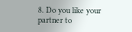8. Do you like your partner to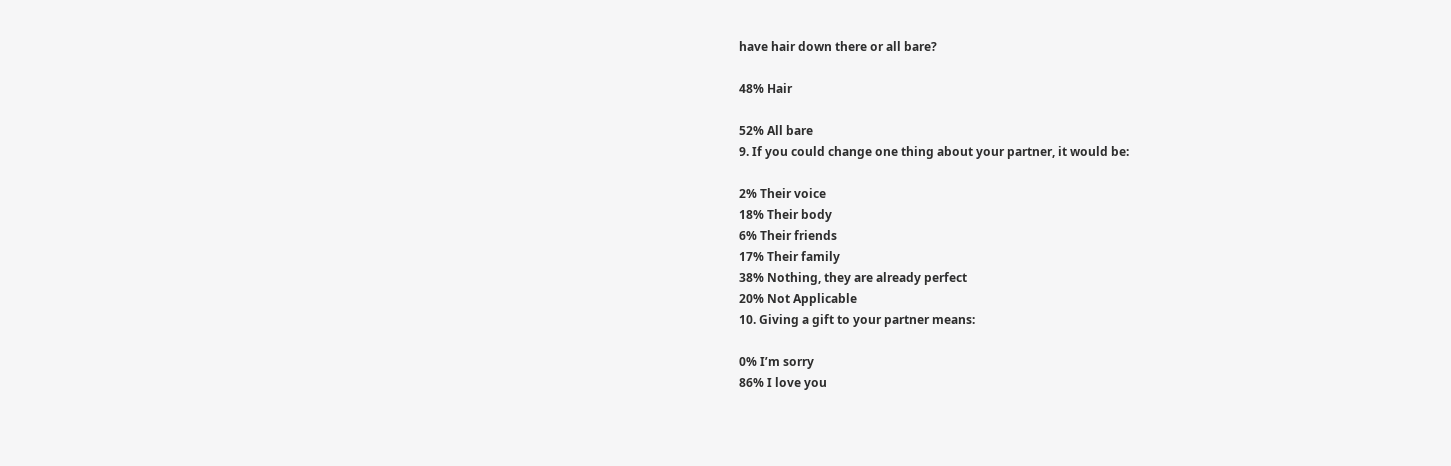have hair down there or all bare?

48% Hair

52% All bare
9. If you could change one thing about your partner, it would be:

2% Their voice
18% Their body
6% Their friends
17% Their family
38% Nothing, they are already perfect
20% Not Applicable
10. Giving a gift to your partner means:

0% I’m sorry
86% I love you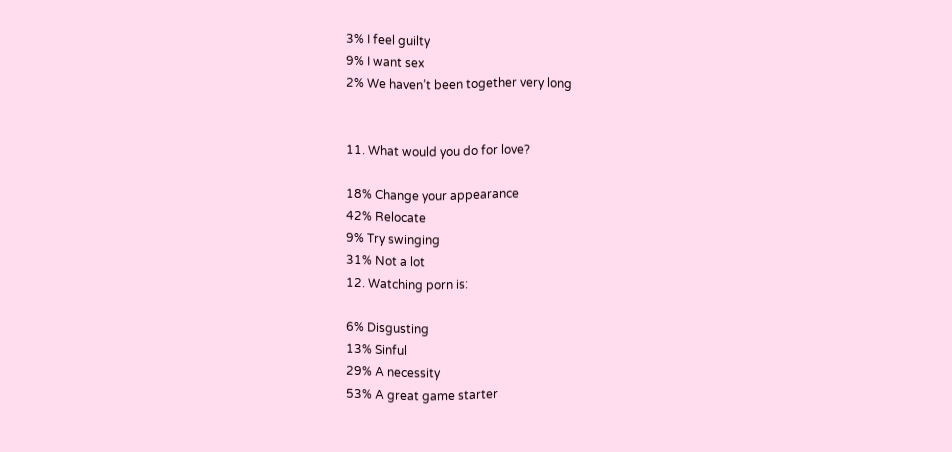3% I feel guilty
9% I want sex
2% We haven’t been together very long


11. What would you do for love?

18% Change your appearance
42% Relocate
9% Try swinging
31% Not a lot
12. Watching porn is:

6% Disgusting
13% Sinful
29% A necessity
53% A great game starter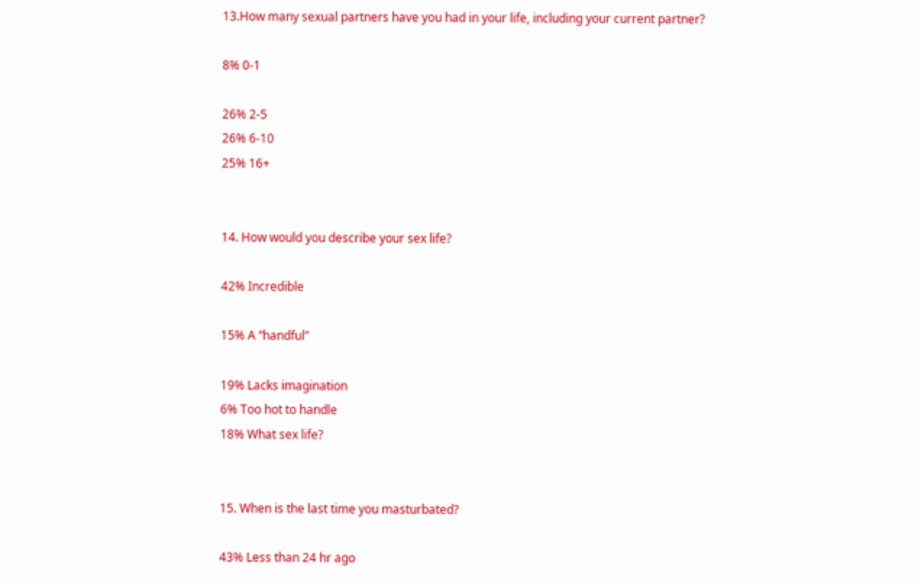13.How many sexual partners have you had in your life, including your current partner?

8% 0-1

26% 2-5
26% 6-10
25% 16+


14. How would you describe your sex life?

42% Incredible

15% A “handful”

19% Lacks imagination
6% Too hot to handle
18% What sex life?


15. When is the last time you masturbated?

43% Less than 24 hr ago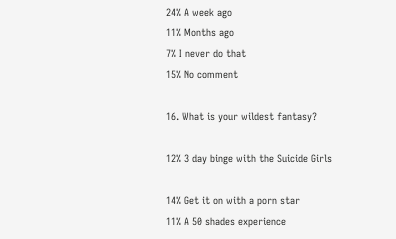24% A week ago
11% Months ago
7% I never do that
15% No comment

16. What is your wildest fantasy?

12% 3 day binge with the Suicide Girls

14% Get it on with a porn star
11% A 50 shades experience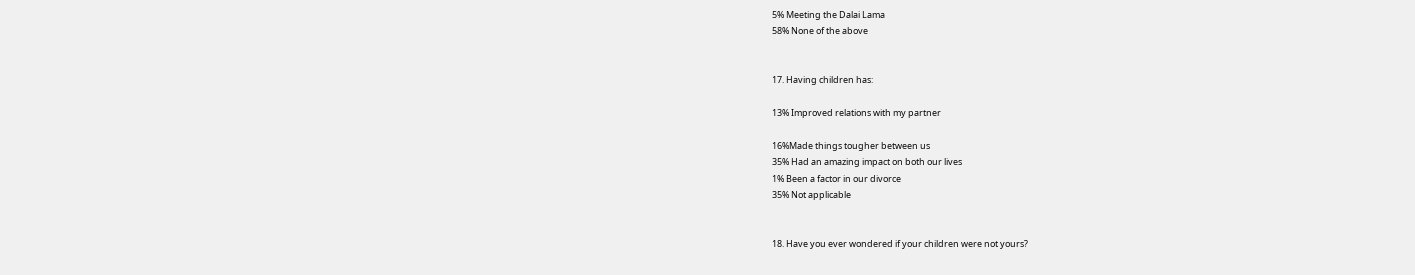5% Meeting the Dalai Lama
58% None of the above


17. Having children has:

13% Improved relations with my partner

16%Made things tougher between us
35% Had an amazing impact on both our lives
1% Been a factor in our divorce
35% Not applicable


18. Have you ever wondered if your children were not yours?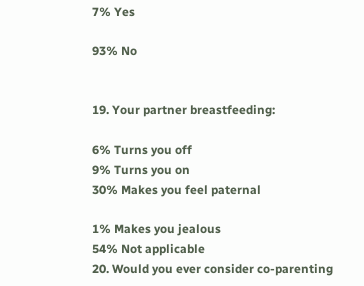7% Yes

93% No


19. Your partner breastfeeding:

6% Turns you off
9% Turns you on
30% Makes you feel paternal

1% Makes you jealous
54% Not applicable
20. Would you ever consider co-parenting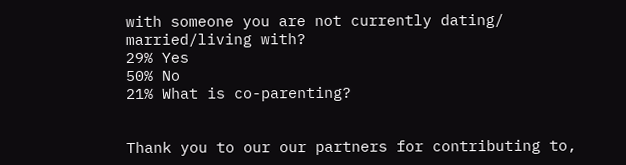with someone you are not currently dating/ married/living with?
29% Yes
50% No
21% What is co-parenting?


Thank you to our our partners for contributing to,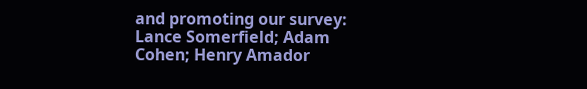and promoting our survey: Lance Somerfield; Adam Cohen; Henry Amador